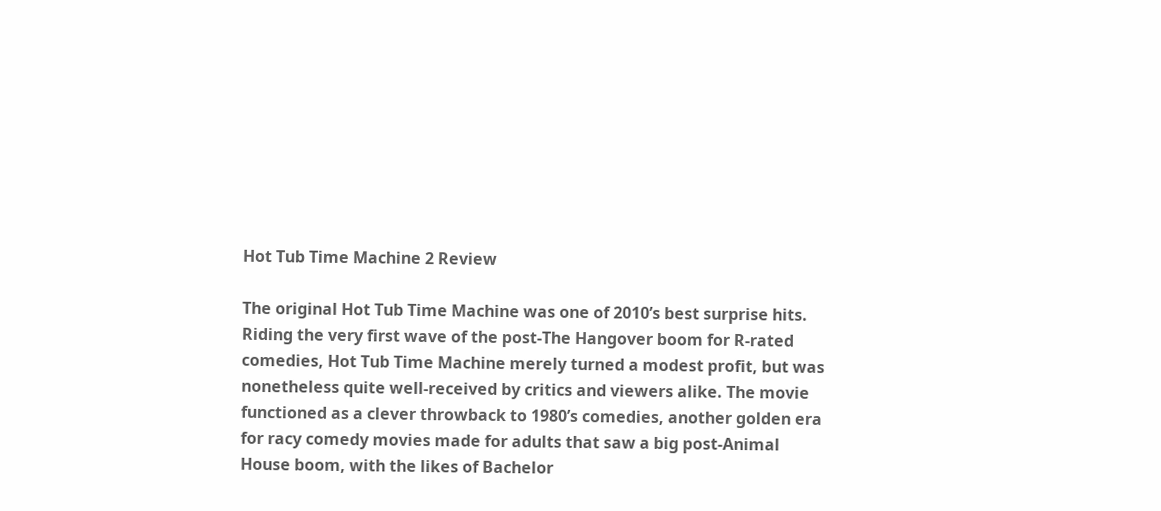Hot Tub Time Machine 2 Review

The original Hot Tub Time Machine was one of 2010’s best surprise hits. Riding the very first wave of the post-The Hangover boom for R-rated comedies, Hot Tub Time Machine merely turned a modest profit, but was nonetheless quite well-received by critics and viewers alike. The movie functioned as a clever throwback to 1980’s comedies, another golden era for racy comedy movies made for adults that saw a big post-Animal House boom, with the likes of Bachelor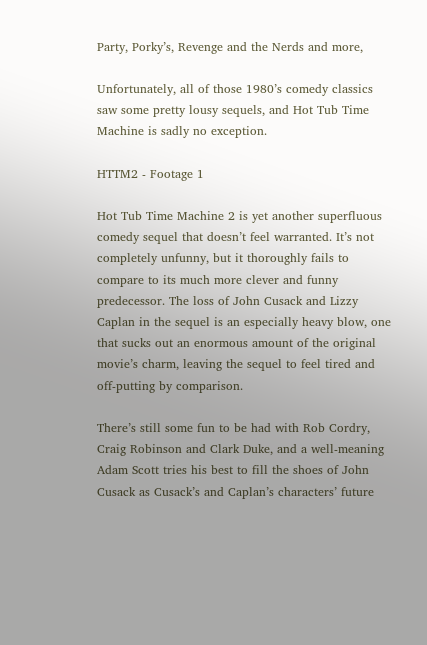Party, Porky’s, Revenge and the Nerds and more,

Unfortunately, all of those 1980’s comedy classics saw some pretty lousy sequels, and Hot Tub Time Machine is sadly no exception.

HTTM2 - Footage 1

Hot Tub Time Machine 2 is yet another superfluous comedy sequel that doesn’t feel warranted. It’s not completely unfunny, but it thoroughly fails to compare to its much more clever and funny predecessor. The loss of John Cusack and Lizzy Caplan in the sequel is an especially heavy blow, one that sucks out an enormous amount of the original movie’s charm, leaving the sequel to feel tired and off-putting by comparison.

There’s still some fun to be had with Rob Cordry, Craig Robinson and Clark Duke, and a well-meaning Adam Scott tries his best to fill the shoes of John Cusack as Cusack’s and Caplan’s characters’ future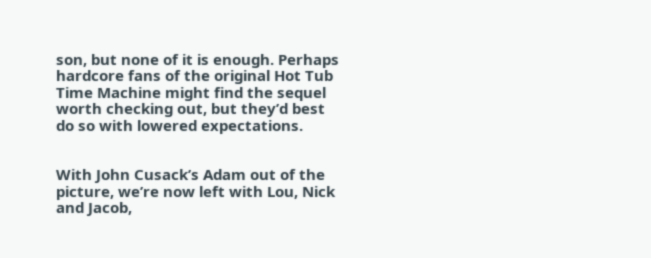son, but none of it is enough. Perhaps hardcore fans of the original Hot Tub Time Machine might find the sequel worth checking out, but they’d best do so with lowered expectations.


With John Cusack’s Adam out of the picture, we’re now left with Lou, Nick and Jacob,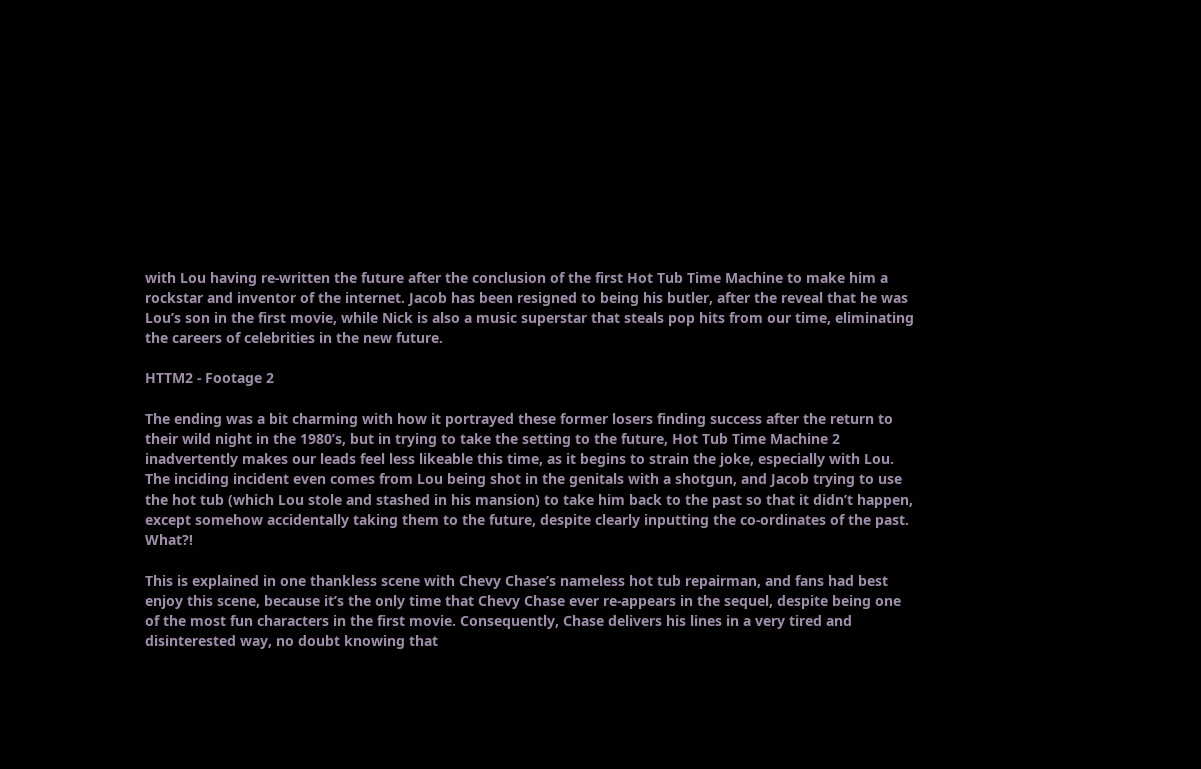with Lou having re-written the future after the conclusion of the first Hot Tub Time Machine to make him a rockstar and inventor of the internet. Jacob has been resigned to being his butler, after the reveal that he was Lou’s son in the first movie, while Nick is also a music superstar that steals pop hits from our time, eliminating the careers of celebrities in the new future.

HTTM2 - Footage 2

The ending was a bit charming with how it portrayed these former losers finding success after the return to their wild night in the 1980’s, but in trying to take the setting to the future, Hot Tub Time Machine 2 inadvertently makes our leads feel less likeable this time, as it begins to strain the joke, especially with Lou. The inciding incident even comes from Lou being shot in the genitals with a shotgun, and Jacob trying to use the hot tub (which Lou stole and stashed in his mansion) to take him back to the past so that it didn’t happen, except somehow accidentally taking them to the future, despite clearly inputting the co-ordinates of the past. What?!

This is explained in one thankless scene with Chevy Chase’s nameless hot tub repairman, and fans had best enjoy this scene, because it’s the only time that Chevy Chase ever re-appears in the sequel, despite being one of the most fun characters in the first movie. Consequently, Chase delivers his lines in a very tired and disinterested way, no doubt knowing that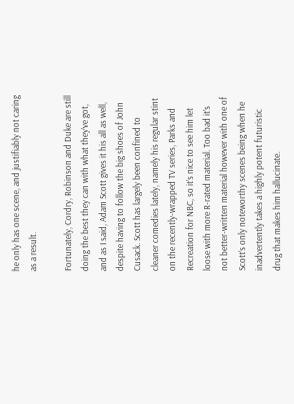he only has one scene, and justifiably not caring as a result.

Fortunately, Cordry, Robinson and Duke are still doing the best they can with what they’ve got, and as I said, Adam Scott gives it his all as well, despite having to follow the big shoes of John Cusack. Scott has largely been confined to cleaner comedies lately, namely his regular stint on the recently-wrapped TV series, Parks and Recreation for NBC, so it’s nice to see him let loose with more R-rated material. Too bad it’s not better-written material however with one of Scott’s only noteworthy scenes being when he inadvertently takes a highly potent futuristic drug that makes him hallucinate.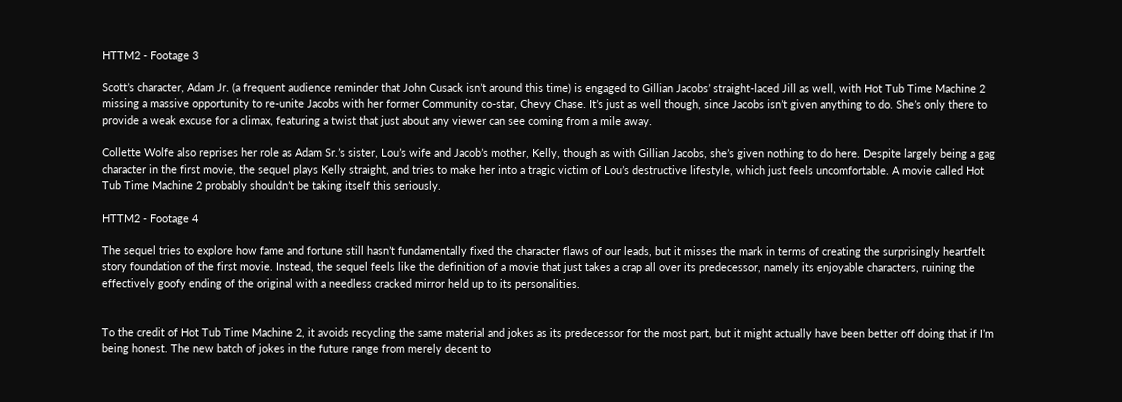HTTM2 - Footage 3

Scott’s character, Adam Jr. (a frequent audience reminder that John Cusack isn’t around this time) is engaged to Gillian Jacobs’ straight-laced Jill as well, with Hot Tub Time Machine 2 missing a massive opportunity to re-unite Jacobs with her former Community co-star, Chevy Chase. It’s just as well though, since Jacobs isn’t given anything to do. She’s only there to provide a weak excuse for a climax, featuring a twist that just about any viewer can see coming from a mile away.

Collette Wolfe also reprises her role as Adam Sr.’s sister, Lou’s wife and Jacob’s mother, Kelly, though as with Gillian Jacobs, she’s given nothing to do here. Despite largely being a gag character in the first movie, the sequel plays Kelly straight, and tries to make her into a tragic victim of Lou’s destructive lifestyle, which just feels uncomfortable. A movie called Hot Tub Time Machine 2 probably shouldn’t be taking itself this seriously.

HTTM2 - Footage 4

The sequel tries to explore how fame and fortune still hasn’t fundamentally fixed the character flaws of our leads, but it misses the mark in terms of creating the surprisingly heartfelt story foundation of the first movie. Instead, the sequel feels like the definition of a movie that just takes a crap all over its predecessor, namely its enjoyable characters, ruining the effectively goofy ending of the original with a needless cracked mirror held up to its personalities.


To the credit of Hot Tub Time Machine 2, it avoids recycling the same material and jokes as its predecessor for the most part, but it might actually have been better off doing that if I’m being honest. The new batch of jokes in the future range from merely decent to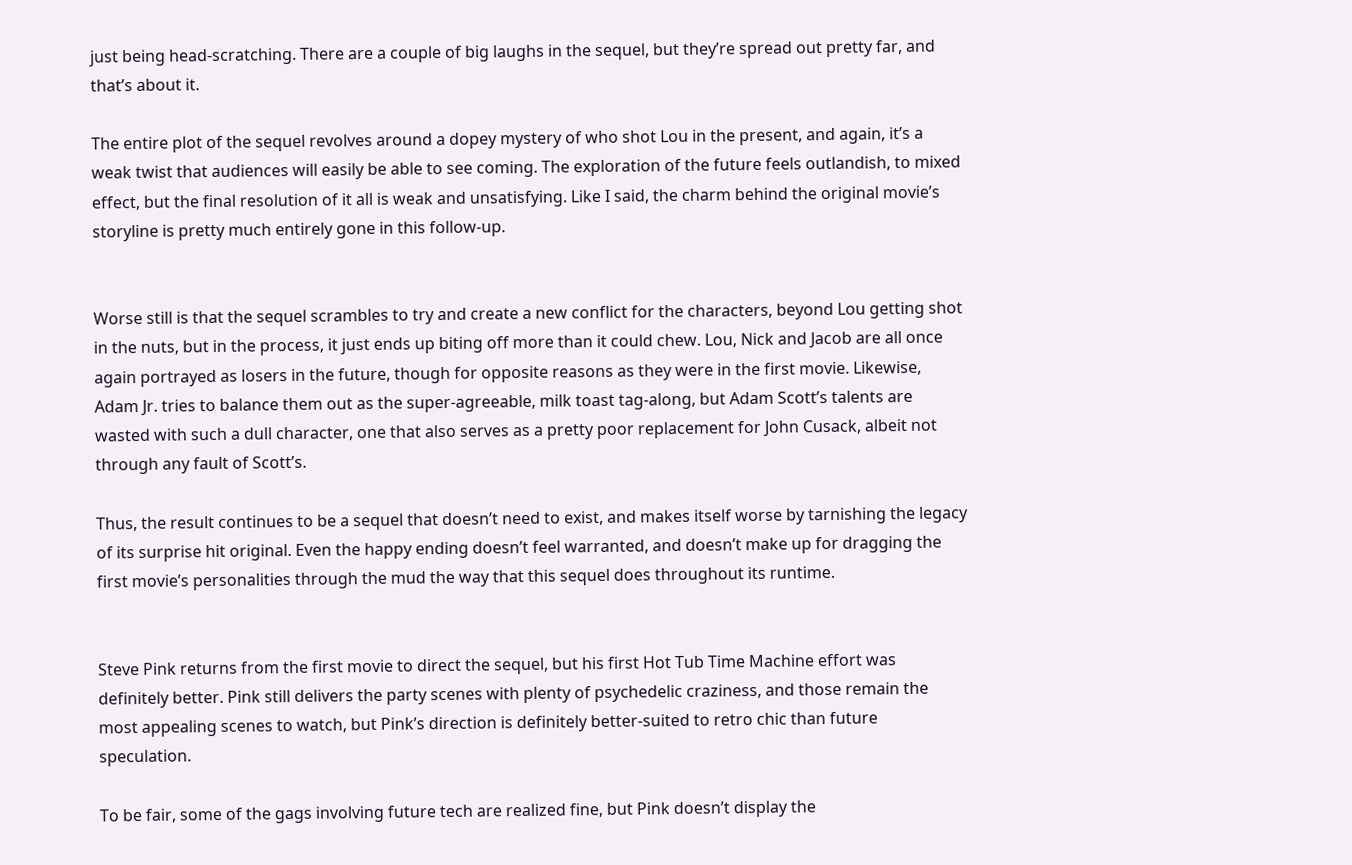just being head-scratching. There are a couple of big laughs in the sequel, but they’re spread out pretty far, and that’s about it.

The entire plot of the sequel revolves around a dopey mystery of who shot Lou in the present, and again, it’s a weak twist that audiences will easily be able to see coming. The exploration of the future feels outlandish, to mixed effect, but the final resolution of it all is weak and unsatisfying. Like I said, the charm behind the original movie’s storyline is pretty much entirely gone in this follow-up.


Worse still is that the sequel scrambles to try and create a new conflict for the characters, beyond Lou getting shot in the nuts, but in the process, it just ends up biting off more than it could chew. Lou, Nick and Jacob are all once again portrayed as losers in the future, though for opposite reasons as they were in the first movie. Likewise, Adam Jr. tries to balance them out as the super-agreeable, milk toast tag-along, but Adam Scott’s talents are wasted with such a dull character, one that also serves as a pretty poor replacement for John Cusack, albeit not through any fault of Scott’s.

Thus, the result continues to be a sequel that doesn’t need to exist, and makes itself worse by tarnishing the legacy of its surprise hit original. Even the happy ending doesn’t feel warranted, and doesn’t make up for dragging the first movie’s personalities through the mud the way that this sequel does throughout its runtime.


Steve Pink returns from the first movie to direct the sequel, but his first Hot Tub Time Machine effort was definitely better. Pink still delivers the party scenes with plenty of psychedelic craziness, and those remain the most appealing scenes to watch, but Pink’s direction is definitely better-suited to retro chic than future speculation.

To be fair, some of the gags involving future tech are realized fine, but Pink doesn’t display the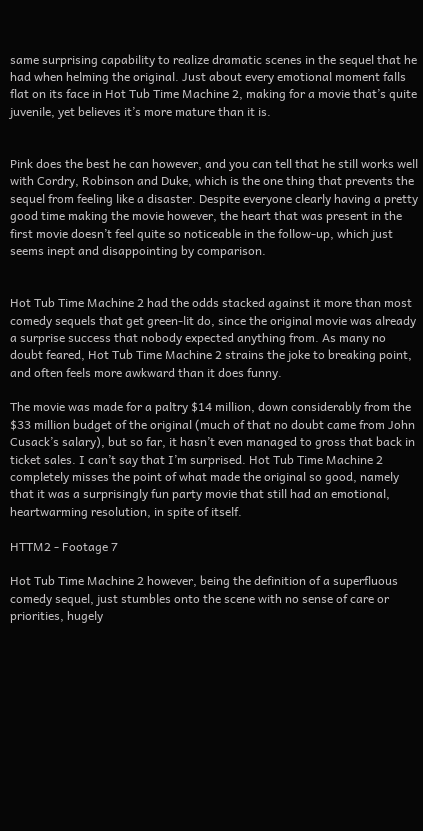same surprising capability to realize dramatic scenes in the sequel that he had when helming the original. Just about every emotional moment falls flat on its face in Hot Tub Time Machine 2, making for a movie that’s quite juvenile, yet believes it’s more mature than it is.


Pink does the best he can however, and you can tell that he still works well with Cordry, Robinson and Duke, which is the one thing that prevents the sequel from feeling like a disaster. Despite everyone clearly having a pretty good time making the movie however, the heart that was present in the first movie doesn’t feel quite so noticeable in the follow-up, which just seems inept and disappointing by comparison.


Hot Tub Time Machine 2 had the odds stacked against it more than most comedy sequels that get green-lit do, since the original movie was already a surprise success that nobody expected anything from. As many no doubt feared, Hot Tub Time Machine 2 strains the joke to breaking point, and often feels more awkward than it does funny.

The movie was made for a paltry $14 million, down considerably from the $33 million budget of the original (much of that no doubt came from John Cusack’s salary), but so far, it hasn’t even managed to gross that back in ticket sales. I can’t say that I’m surprised. Hot Tub Time Machine 2 completely misses the point of what made the original so good, namely that it was a surprisingly fun party movie that still had an emotional, heartwarming resolution, in spite of itself.

HTTM2 - Footage 7

Hot Tub Time Machine 2 however, being the definition of a superfluous comedy sequel, just stumbles onto the scene with no sense of care or priorities, hugely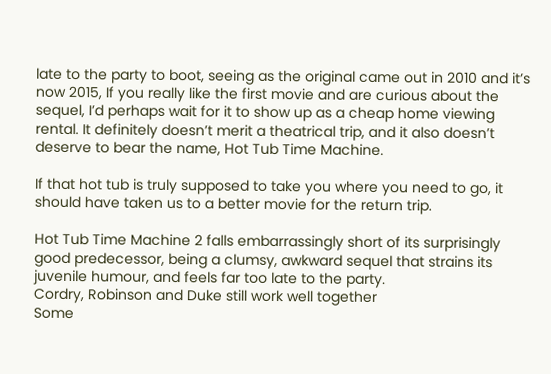late to the party to boot, seeing as the original came out in 2010 and it’s now 2015, If you really like the first movie and are curious about the sequel, I’d perhaps wait for it to show up as a cheap home viewing rental. It definitely doesn’t merit a theatrical trip, and it also doesn’t deserve to bear the name, Hot Tub Time Machine.

If that hot tub is truly supposed to take you where you need to go, it should have taken us to a better movie for the return trip.

Hot Tub Time Machine 2 falls embarrassingly short of its surprisingly good predecessor, being a clumsy, awkward sequel that strains its juvenile humour, and feels far too late to the party.
Cordry, Robinson and Duke still work well together
Some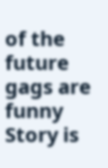of the future gags are funny
Story is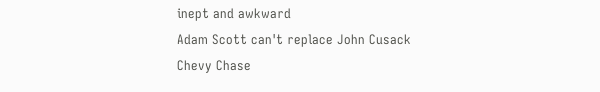inept and awkward
Adam Scott can't replace John Cusack
Chevy Chase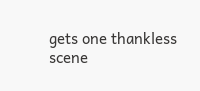gets one thankless scene